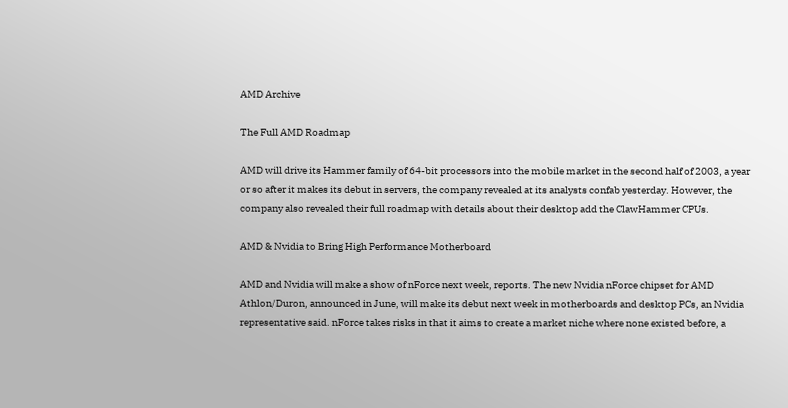AMD Archive

The Full AMD Roadmap

AMD will drive its Hammer family of 64-bit processors into the mobile market in the second half of 2003, a year or so after it makes its debut in servers, the company revealed at its analysts confab yesterday. However, the company also revealed their full roadmap with details about their desktop add the ClawHammer CPUs.

AMD & Nvidia to Bring High Performance Motherboard

AMD and Nvidia will make a show of nForce next week, reports. The new Nvidia nForce chipset for AMD Athlon/Duron, announced in June, will make its debut next week in motherboards and desktop PCs, an Nvidia representative said. nForce takes risks in that it aims to create a market niche where none existed before, a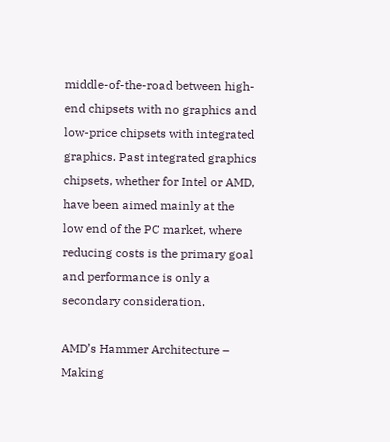middle-of-the-road between high-end chipsets with no graphics and low-price chipsets with integrated graphics. Past integrated graphics chipsets, whether for Intel or AMD, have been aimed mainly at the low end of the PC market, where reducing costs is the primary goal and performance is only a secondary consideration.

AMD’s Hammer Architecture – Making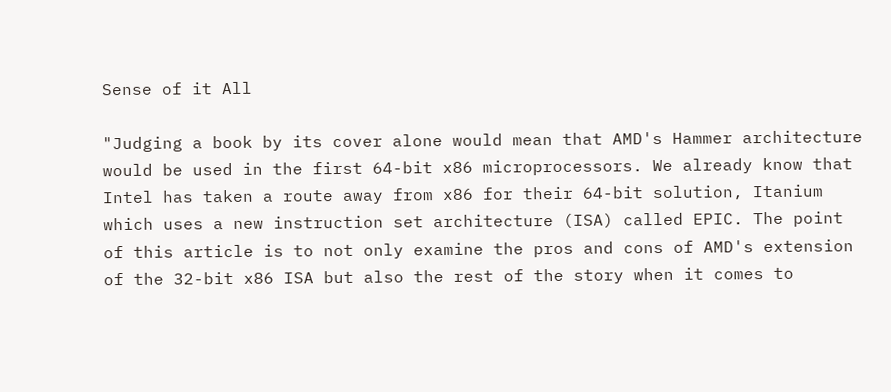Sense of it All

"Judging a book by its cover alone would mean that AMD's Hammer architecture would be used in the first 64-bit x86 microprocessors. We already know that Intel has taken a route away from x86 for their 64-bit solution, Itanium which uses a new instruction set architecture (ISA) called EPIC. The point of this article is to not only examine the pros and cons of AMD's extension of the 32-bit x86 ISA but also the rest of the story when it comes to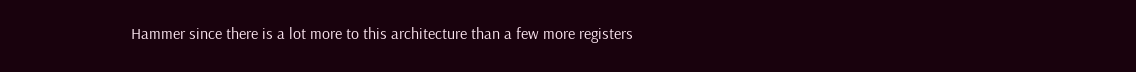Hammer since there is a lot more to this architecture than a few more registers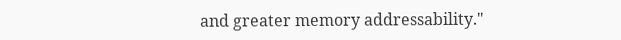and greater memory addressability."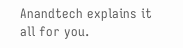Anandtech explains it all for you.